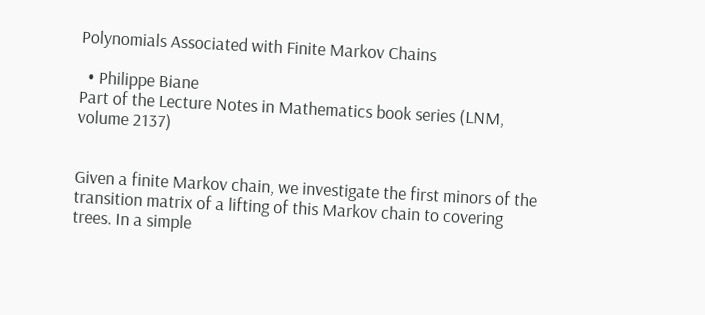Polynomials Associated with Finite Markov Chains

  • Philippe Biane
Part of the Lecture Notes in Mathematics book series (LNM, volume 2137)


Given a finite Markov chain, we investigate the first minors of the transition matrix of a lifting of this Markov chain to covering trees. In a simple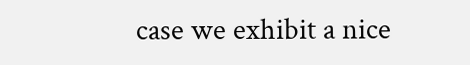case we exhibit a nice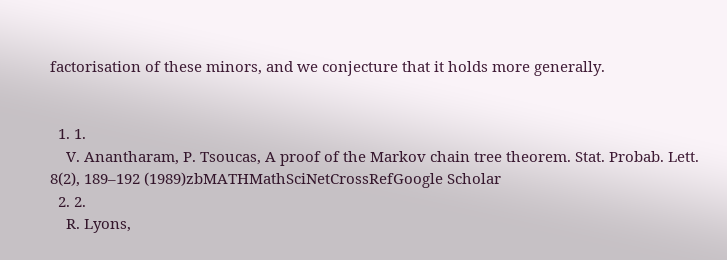factorisation of these minors, and we conjecture that it holds more generally.


  1. 1.
    V. Anantharam, P. Tsoucas, A proof of the Markov chain tree theorem. Stat. Probab. Lett. 8(2), 189–192 (1989)zbMATHMathSciNetCrossRefGoogle Scholar
  2. 2.
    R. Lyons,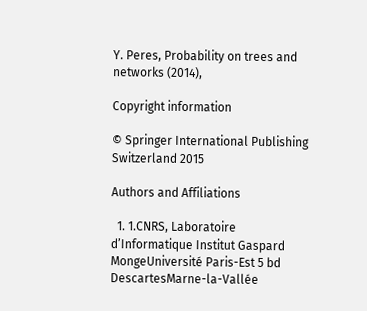Y. Peres, Probability on trees and networks (2014),

Copyright information

© Springer International Publishing Switzerland 2015

Authors and Affiliations

  1. 1.CNRS, Laboratoire d’Informatique Institut Gaspard MongeUniversité Paris-Est 5 bd DescartesMarne-la-Vallée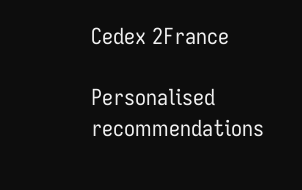Cedex 2France

Personalised recommendations